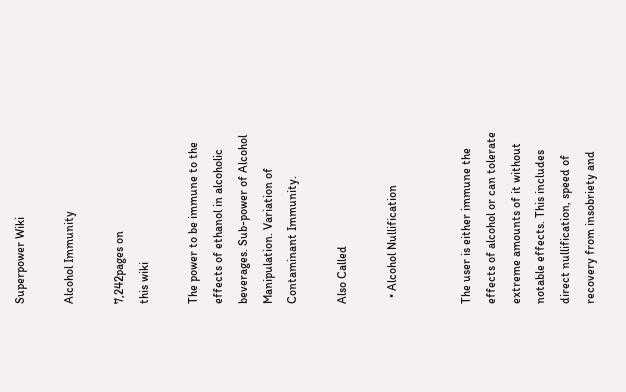Superpower Wiki

Alcohol Immunity

7,242pages on
this wiki

The power to be immune to the effects of ethanol in alcoholic beverages. Sub-power of Alcohol Manipulation. Variation of Contaminant Immunity.

Also Called

  • Alcohol Nullification


The user is either immune the effects of alcohol or can tolerate extreme amounts of it without notable effects. This includes direct nullification, speed of recovery from insobriety and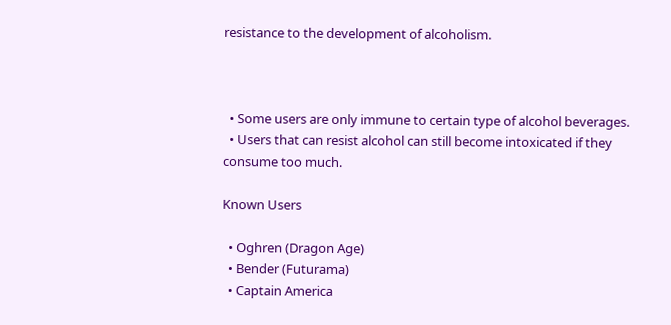resistance to the development of alcoholism.



  • Some users are only immune to certain type of alcohol beverages.
  • Users that can resist alcohol can still become intoxicated if they consume too much.

Known Users

  • Oghren (Dragon Age)
  • Bender (Futurama)
  • Captain America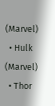(Marvel)
  • Hulk (Marvel)
  • Thor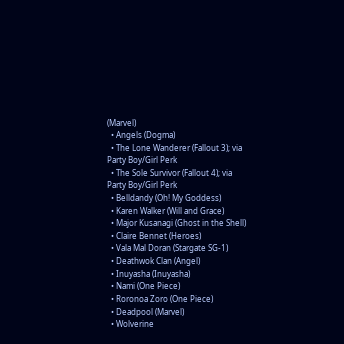(Marvel)
  • Angels (Dogma)
  • The Lone Wanderer (Fallout 3); via Party Boy/Girl Perk
  • The Sole Survivor (Fallout 4); via Party Boy/Girl Perk
  • Belldandy (Oh! My Goddess)
  • Karen Walker (Will and Grace)
  • Major Kusanagi (Ghost in the Shell)
  • Claire Bennet (Heroes)
  • Vala Mal Doran (Stargate SG-1)
  • Deathwok Clan (Angel)
  • Inuyasha (Inuyasha)
  • Nami (One Piece)
  • Roronoa Zoro (One Piece)
  • Deadpool (Marvel)
  • Wolverine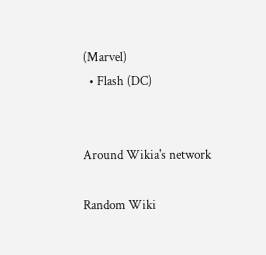(Marvel)
  • Flash (DC)


Around Wikia's network

Random Wiki